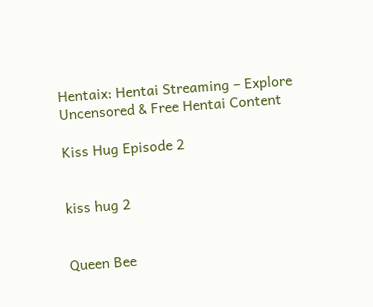Hentaix: Hentai Streaming – Explore Uncensored & Free Hentai Content

Kiss Hug Episode 2


kiss hug 2


Queen Bee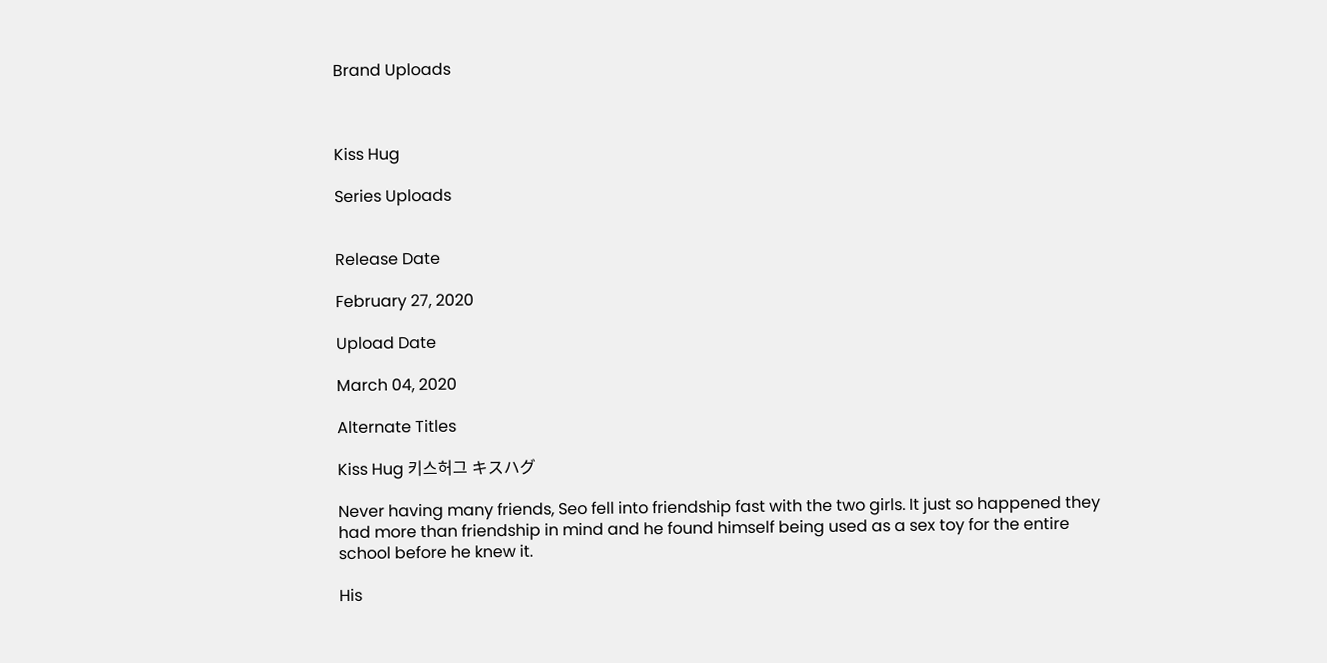Brand Uploads



Kiss Hug

Series Uploads


Release Date

February 27, 2020

Upload Date

March 04, 2020

Alternate Titles

Kiss Hug 키스허그 キスハグ

Never having many friends, Seo fell into friendship fast with the two girls. It just so happened they had more than friendship in mind and he found himself being used as a sex toy for the entire school before he knew it.

His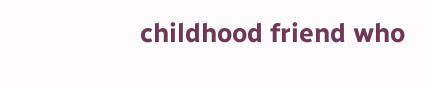childhood friend who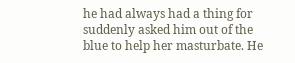he had always had a thing for suddenly asked him out of the blue to help her masturbate. He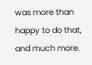was more than happy to do that, and much more.